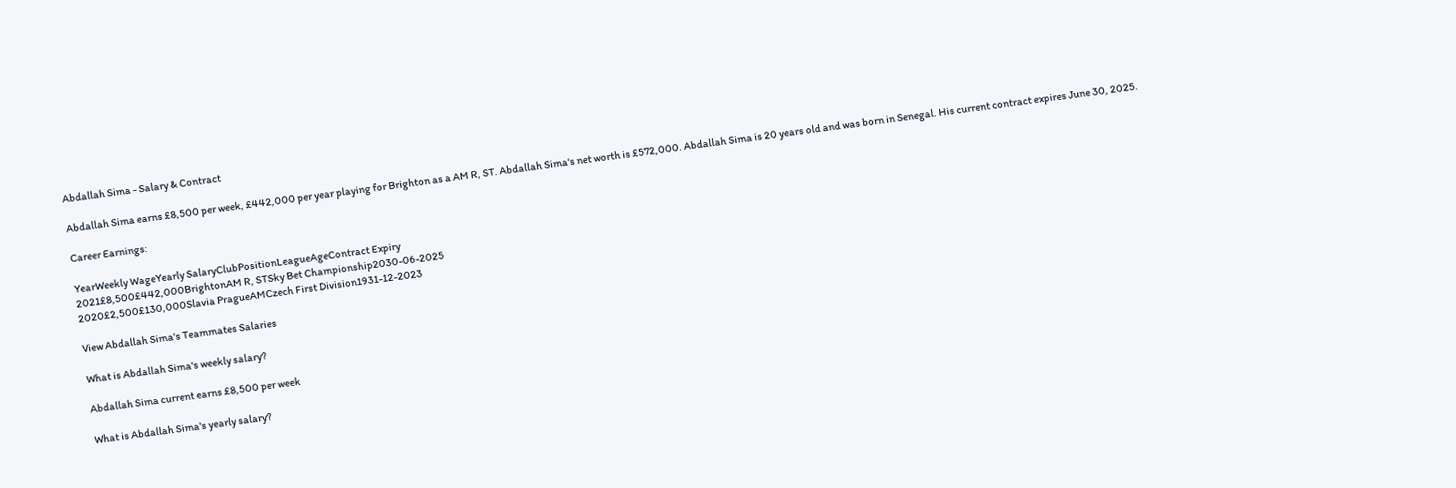Abdallah Sima - Salary & Contract

Abdallah Sima earns £8,500 per week, £442,000 per year playing for Brighton as a AM R, ST. Abdallah Sima's net worth is £572,000. Abdallah Sima is 20 years old and was born in Senegal. His current contract expires June 30, 2025.

Career Earnings:

YearWeekly WageYearly SalaryClubPositionLeagueAgeContract Expiry
2021£8,500£442,000BrightonAM R, STSky Bet Championship2030-06-2025
2020£2,500£130,000Slavia PragueAMCzech First Division1931-12-2023

View Abdallah Sima's Teammates Salaries

What is Abdallah Sima's weekly salary?

Abdallah Sima current earns £8,500 per week

What is Abdallah Sima's yearly salary?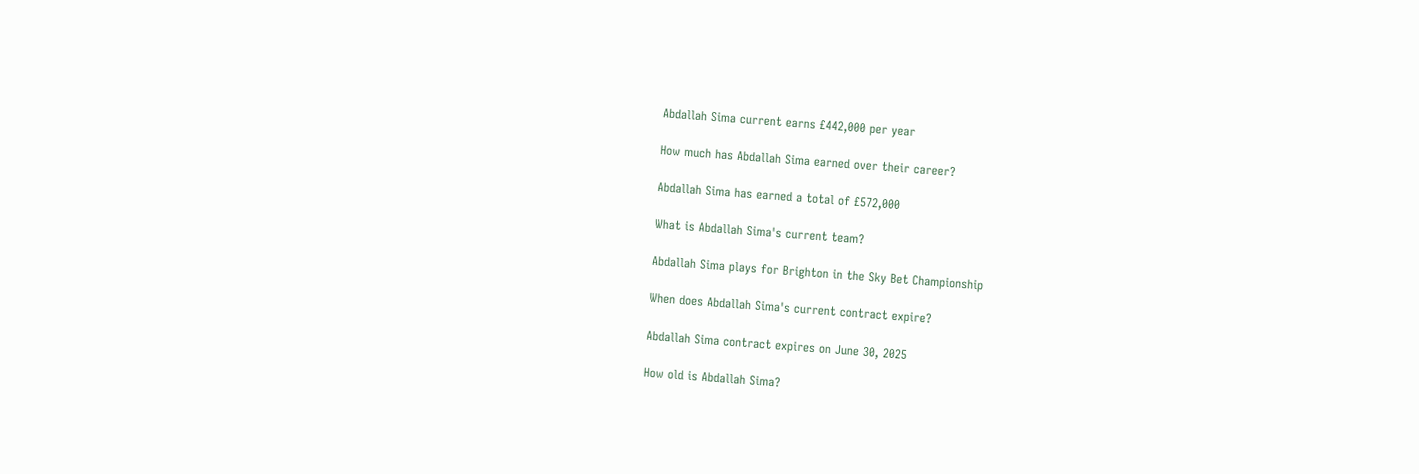Abdallah Sima current earns £442,000 per year

How much has Abdallah Sima earned over their career?

Abdallah Sima has earned a total of £572,000

What is Abdallah Sima's current team?

Abdallah Sima plays for Brighton in the Sky Bet Championship

When does Abdallah Sima's current contract expire?

Abdallah Sima contract expires on June 30, 2025

How old is Abdallah Sima?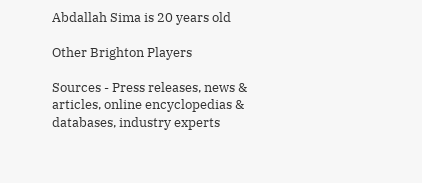Abdallah Sima is 20 years old

Other Brighton Players

Sources - Press releases, news & articles, online encyclopedias & databases, industry experts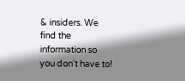& insiders. We find the information so you don't have to!